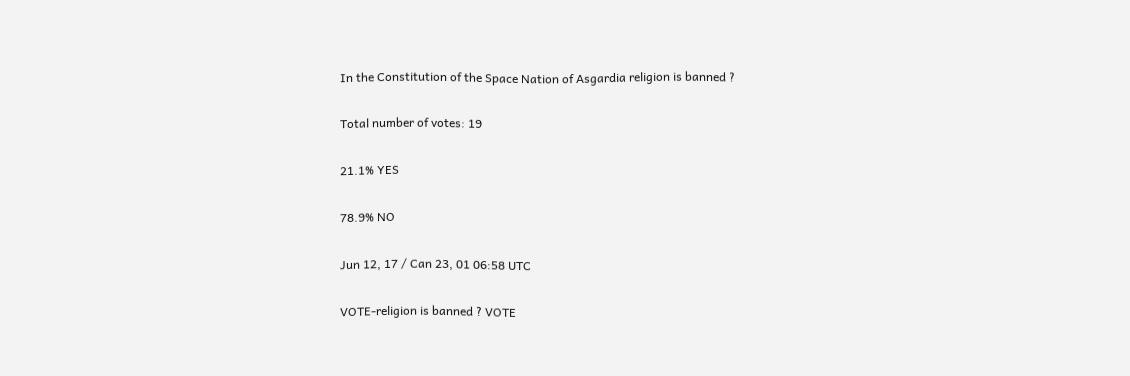In the Constitution of the Space Nation of Asgardia religion is banned ?

Total number of votes: 19

21.1% YES

78.9% NO

Jun 12, 17 / Can 23, 01 06:58 UTC

VOTE-religion is banned ? VOTE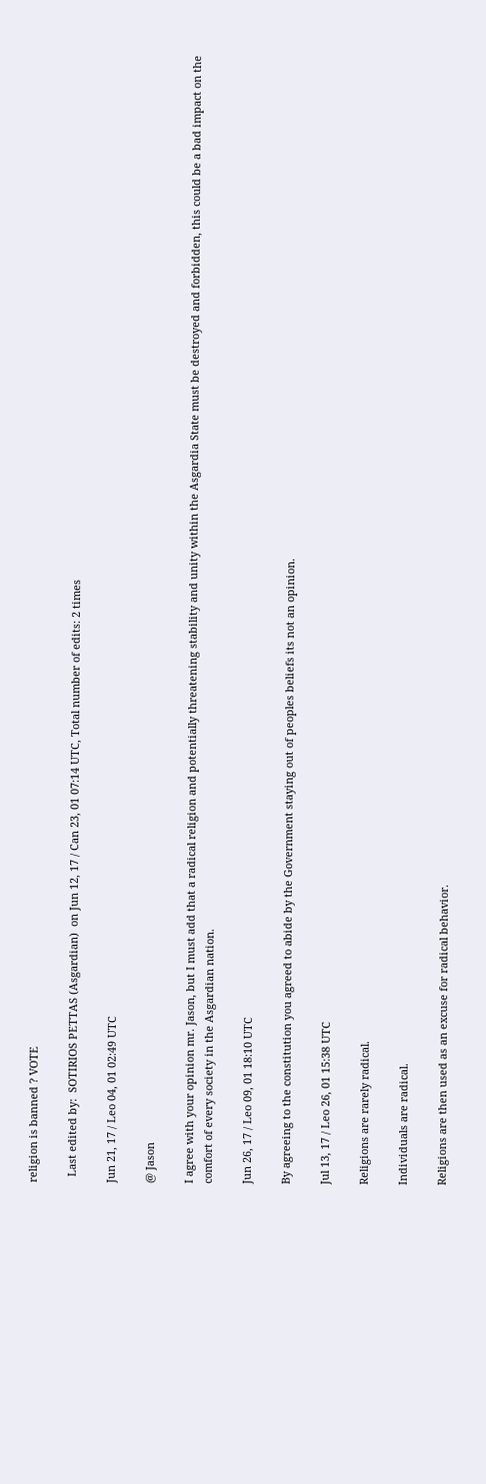religion is banned ? VOTE

  Last edited by:  SOTIRIOS PETTAS (Asgardian)  on Jun 12, 17 / Can 23, 01 07:14 UTC, Total number of edits: 2 times

Jun 21, 17 / Leo 04, 01 02:49 UTC

@ Jason

I agree with your opinion mr. Jason, but I must add that a radical religion and potentially threatening stability and unity within the Asgardia State must be destroyed and forbidden, this could be a bad impact on the comfort of every society in the Asgardian nation.

Jun 26, 17 / Leo 09, 01 18:10 UTC

By agreeing to the constitution you agreed to abide by the Government staying out of peoples beliefs its not an opinion.

Jul 13, 17 / Leo 26, 01 15:38 UTC

Religions are rarely radical.

Individuals are radical.

Religions are then used as an excuse for radical behavior.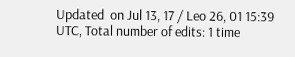Updated  on Jul 13, 17 / Leo 26, 01 15:39 UTC, Total number of edits: 1 time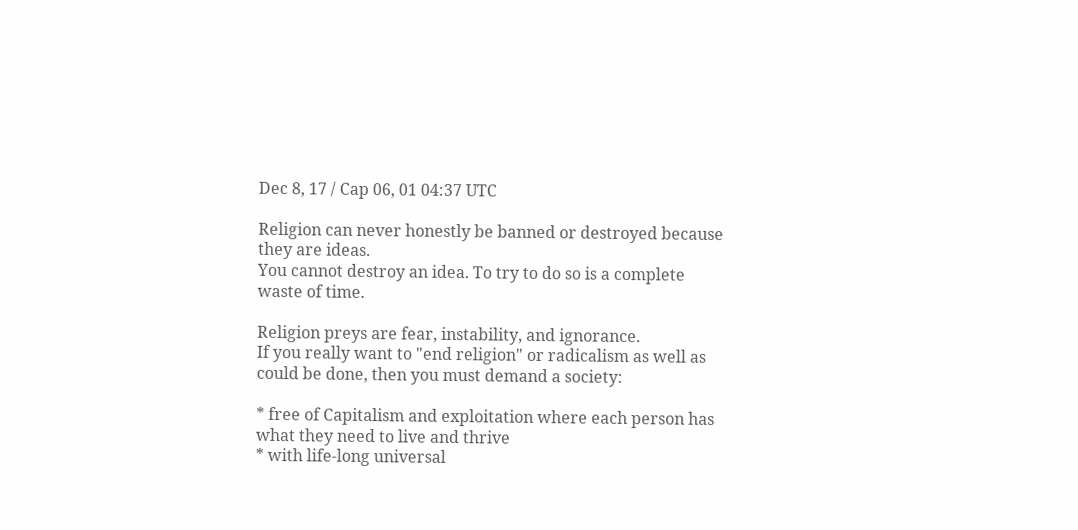Dec 8, 17 / Cap 06, 01 04:37 UTC

Religion can never honestly be banned or destroyed because they are ideas.
You cannot destroy an idea. To try to do so is a complete waste of time.

Religion preys are fear, instability, and ignorance.
If you really want to "end religion" or radicalism as well as could be done, then you must demand a society:

* free of Capitalism and exploitation where each person has what they need to live and thrive
* with life-long universal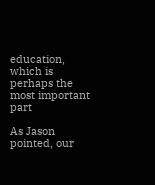education, which is perhaps the most important part

As Jason pointed, our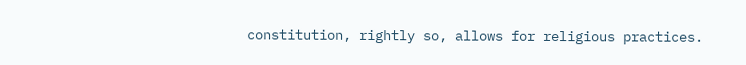constitution, rightly so, allows for religious practices.